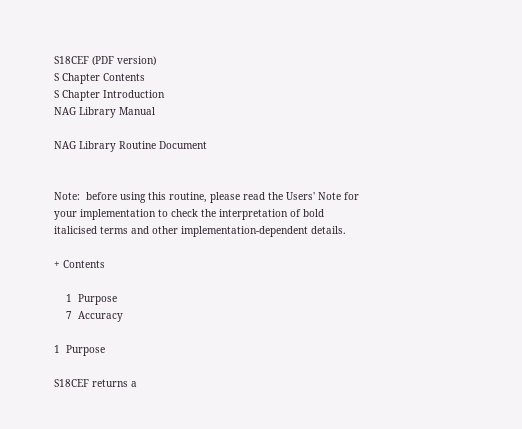S18CEF (PDF version)
S Chapter Contents
S Chapter Introduction
NAG Library Manual

NAG Library Routine Document


Note:  before using this routine, please read the Users' Note for your implementation to check the interpretation of bold italicised terms and other implementation-dependent details.

+ Contents

    1  Purpose
    7  Accuracy

1  Purpose

S18CEF returns a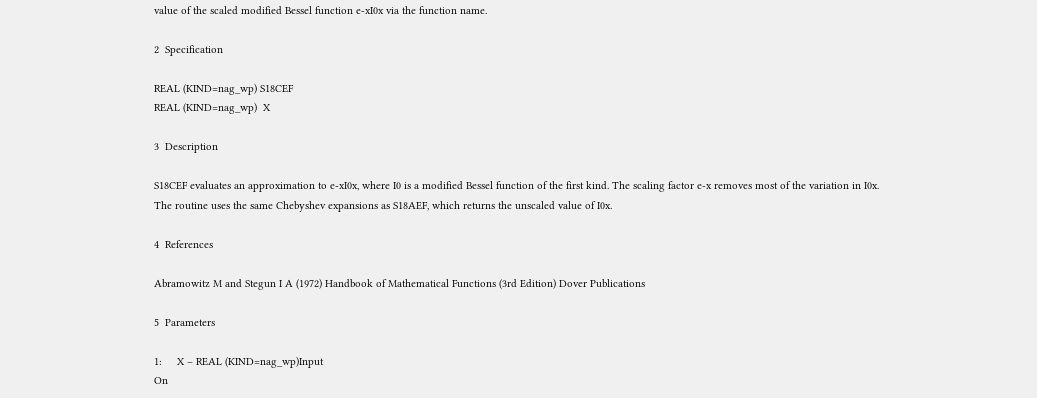value of the scaled modified Bessel function e-xI0x via the function name.

2  Specification

REAL (KIND=nag_wp) S18CEF
REAL (KIND=nag_wp)  X

3  Description

S18CEF evaluates an approximation to e-xI0x, where I0 is a modified Bessel function of the first kind. The scaling factor e-x removes most of the variation in I0x.
The routine uses the same Chebyshev expansions as S18AEF, which returns the unscaled value of I0x.

4  References

Abramowitz M and Stegun I A (1972) Handbook of Mathematical Functions (3rd Edition) Dover Publications

5  Parameters

1:     X – REAL (KIND=nag_wp)Input
On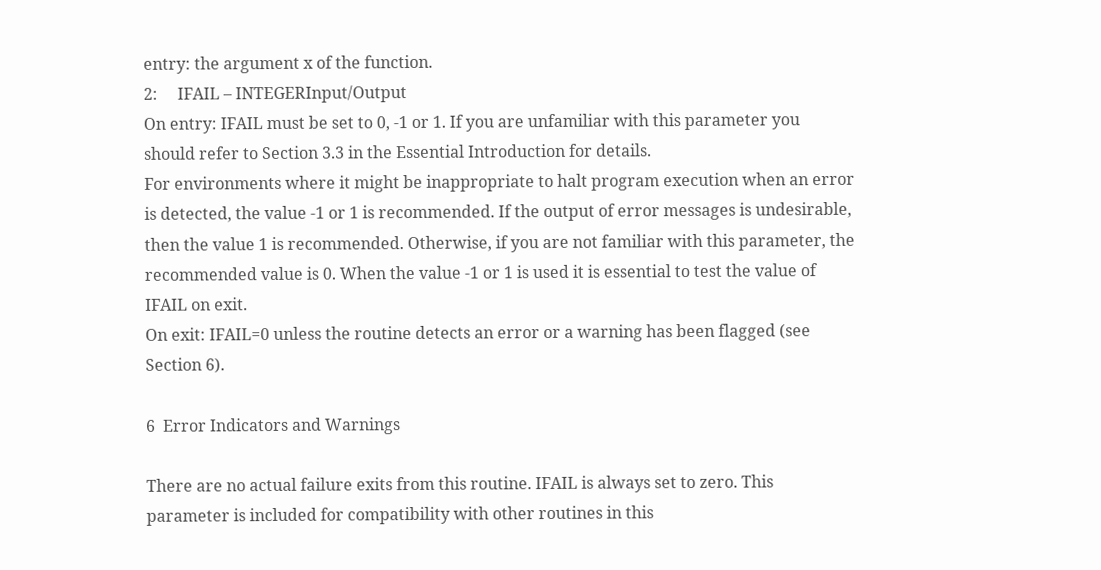entry: the argument x of the function.
2:     IFAIL – INTEGERInput/Output
On entry: IFAIL must be set to 0, -1 or 1. If you are unfamiliar with this parameter you should refer to Section 3.3 in the Essential Introduction for details.
For environments where it might be inappropriate to halt program execution when an error is detected, the value -1 or 1 is recommended. If the output of error messages is undesirable, then the value 1 is recommended. Otherwise, if you are not familiar with this parameter, the recommended value is 0. When the value -1 or 1 is used it is essential to test the value of IFAIL on exit.
On exit: IFAIL=0 unless the routine detects an error or a warning has been flagged (see Section 6).

6  Error Indicators and Warnings

There are no actual failure exits from this routine. IFAIL is always set to zero. This parameter is included for compatibility with other routines in this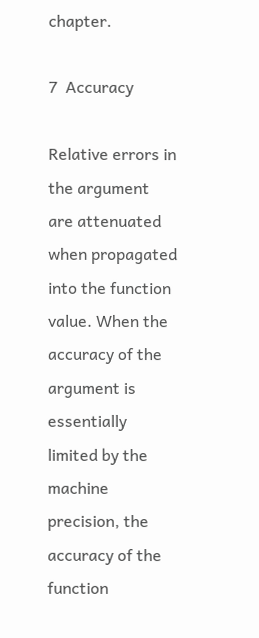chapter.

7  Accuracy

Relative errors in the argument are attenuated when propagated into the function value. When the accuracy of the argument is essentially limited by the machine precision, the accuracy of the function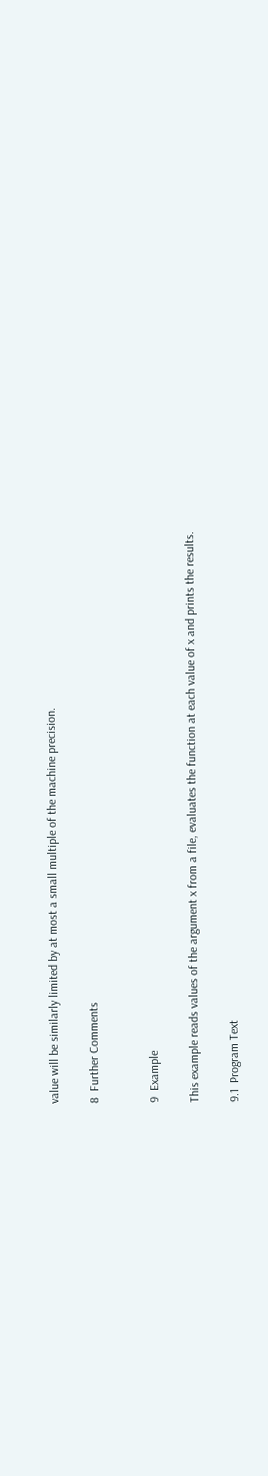value will be similarly limited by at most a small multiple of the machine precision.

8  Further Comments


9  Example

This example reads values of the argument x from a file, evaluates the function at each value of x and prints the results.

9.1  Program Text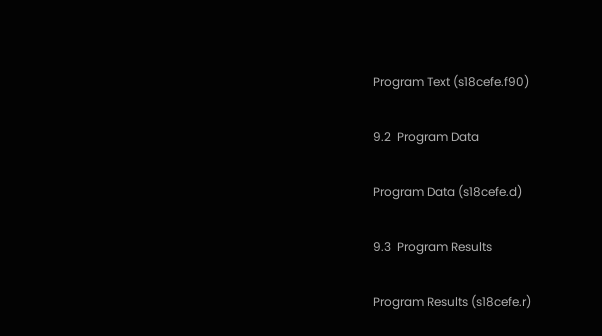Program Text (s18cefe.f90)

9.2  Program Data

Program Data (s18cefe.d)

9.3  Program Results

Program Results (s18cefe.r)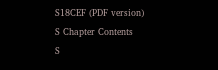S18CEF (PDF version)
S Chapter Contents
S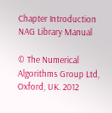Chapter Introduction
NAG Library Manual

© The Numerical Algorithms Group Ltd, Oxford, UK. 2012